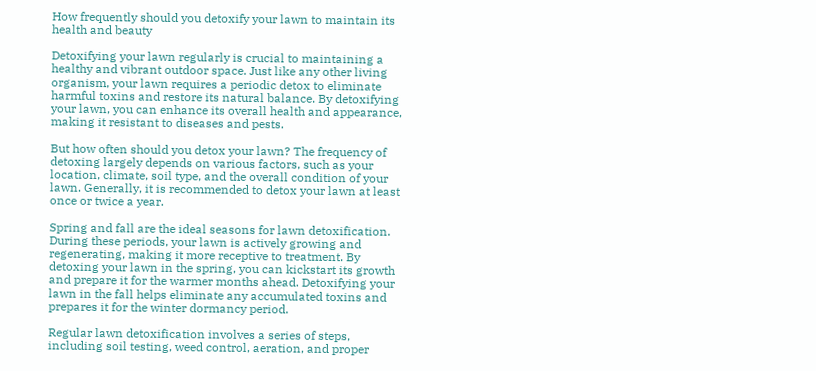How frequently should you detoxify your lawn to maintain its health and beauty

Detoxifying your lawn regularly is crucial to maintaining a healthy and vibrant outdoor space. Just like any other living organism, your lawn requires a periodic detox to eliminate harmful toxins and restore its natural balance. By detoxifying your lawn, you can enhance its overall health and appearance, making it resistant to diseases and pests.

But how often should you detox your lawn? The frequency of detoxing largely depends on various factors, such as your location, climate, soil type, and the overall condition of your lawn. Generally, it is recommended to detox your lawn at least once or twice a year.

Spring and fall are the ideal seasons for lawn detoxification. During these periods, your lawn is actively growing and regenerating, making it more receptive to treatment. By detoxing your lawn in the spring, you can kickstart its growth and prepare it for the warmer months ahead. Detoxifying your lawn in the fall helps eliminate any accumulated toxins and prepares it for the winter dormancy period.

Regular lawn detoxification involves a series of steps, including soil testing, weed control, aeration, and proper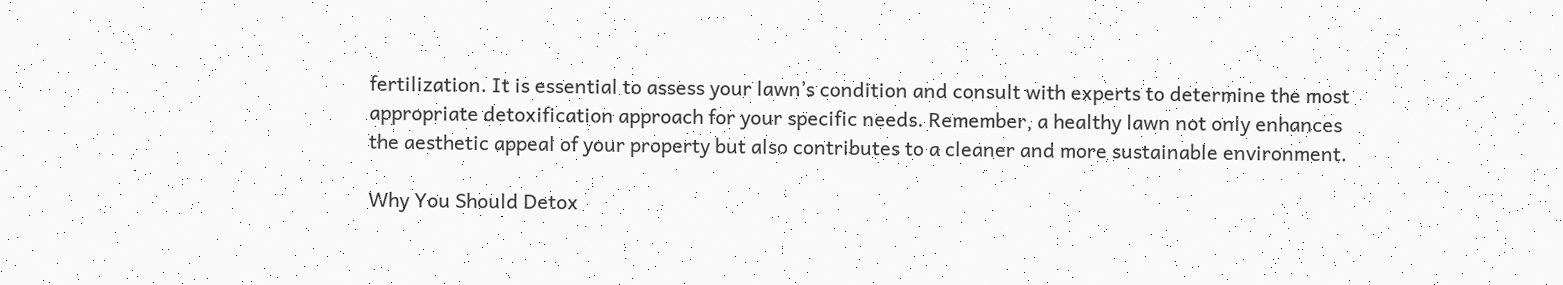fertilization. It is essential to assess your lawn’s condition and consult with experts to determine the most appropriate detoxification approach for your specific needs. Remember, a healthy lawn not only enhances the aesthetic appeal of your property but also contributes to a cleaner and more sustainable environment.

Why You Should Detox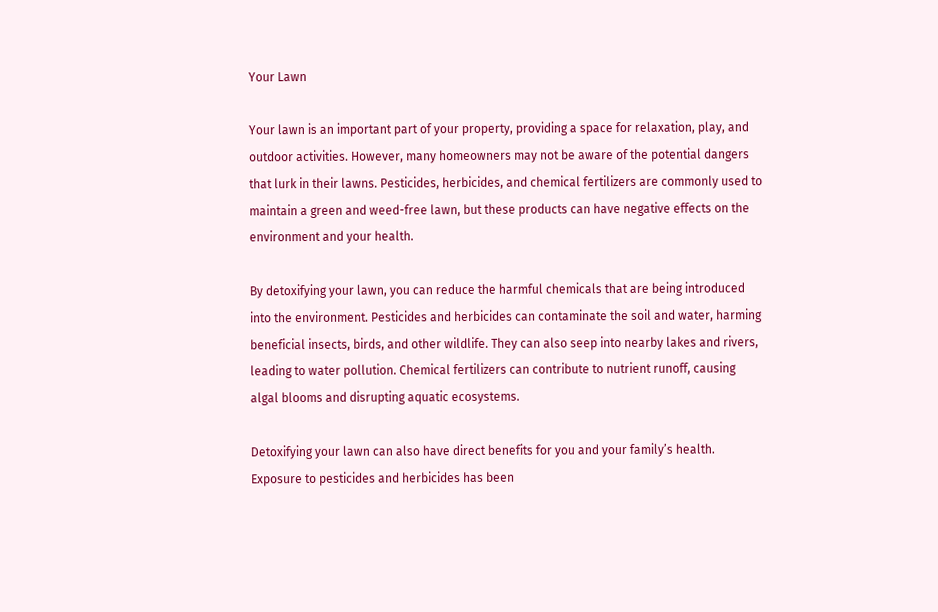Your Lawn

Your lawn is an important part of your property, providing a space for relaxation, play, and outdoor activities. However, many homeowners may not be aware of the potential dangers that lurk in their lawns. Pesticides, herbicides, and chemical fertilizers are commonly used to maintain a green and weed-free lawn, but these products can have negative effects on the environment and your health.

By detoxifying your lawn, you can reduce the harmful chemicals that are being introduced into the environment. Pesticides and herbicides can contaminate the soil and water, harming beneficial insects, birds, and other wildlife. They can also seep into nearby lakes and rivers, leading to water pollution. Chemical fertilizers can contribute to nutrient runoff, causing algal blooms and disrupting aquatic ecosystems.

Detoxifying your lawn can also have direct benefits for you and your family’s health. Exposure to pesticides and herbicides has been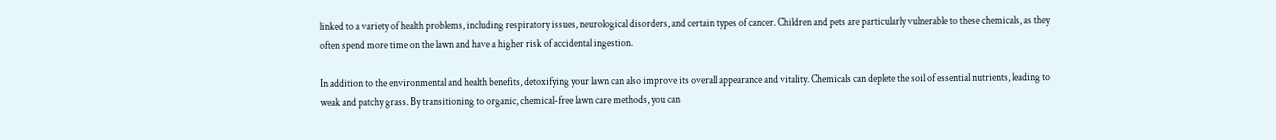linked to a variety of health problems, including respiratory issues, neurological disorders, and certain types of cancer. Children and pets are particularly vulnerable to these chemicals, as they often spend more time on the lawn and have a higher risk of accidental ingestion.

In addition to the environmental and health benefits, detoxifying your lawn can also improve its overall appearance and vitality. Chemicals can deplete the soil of essential nutrients, leading to weak and patchy grass. By transitioning to organic, chemical-free lawn care methods, you can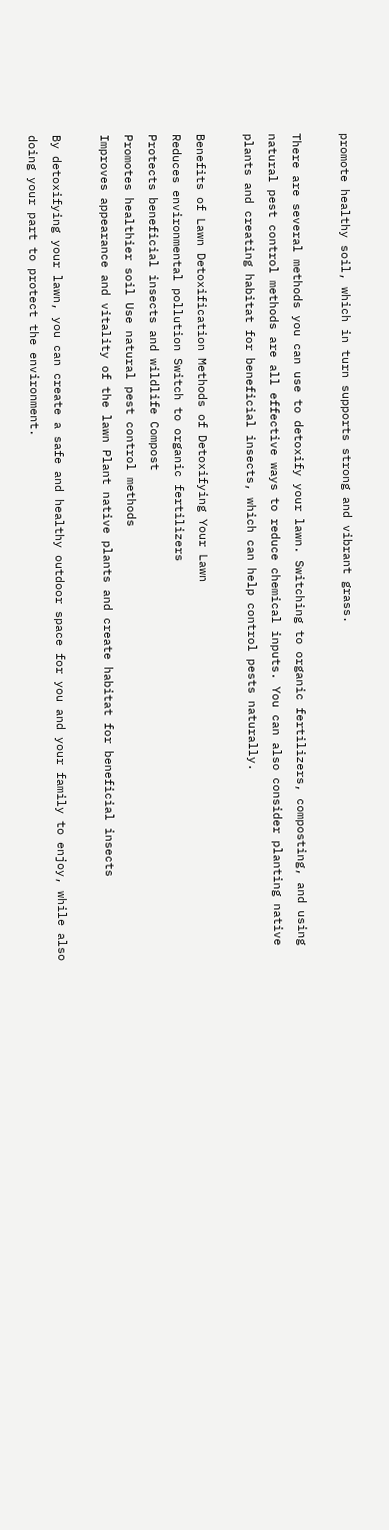promote healthy soil, which in turn supports strong and vibrant grass.

There are several methods you can use to detoxify your lawn. Switching to organic fertilizers, composting, and using natural pest control methods are all effective ways to reduce chemical inputs. You can also consider planting native plants and creating habitat for beneficial insects, which can help control pests naturally.

Benefits of Lawn Detoxification Methods of Detoxifying Your Lawn
Reduces environmental pollution Switch to organic fertilizers
Protects beneficial insects and wildlife Compost
Promotes healthier soil Use natural pest control methods
Improves appearance and vitality of the lawn Plant native plants and create habitat for beneficial insects

By detoxifying your lawn, you can create a safe and healthy outdoor space for you and your family to enjoy, while also doing your part to protect the environment.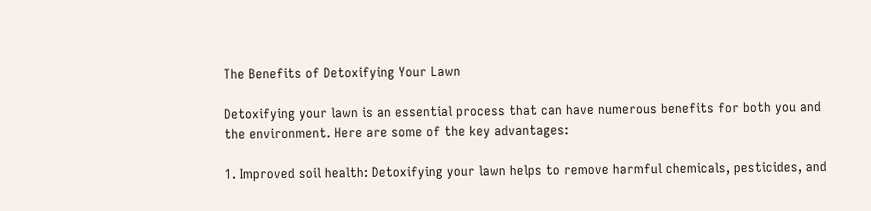The Benefits of Detoxifying Your Lawn

Detoxifying your lawn is an essential process that can have numerous benefits for both you and the environment. Here are some of the key advantages:

1. Improved soil health: Detoxifying your lawn helps to remove harmful chemicals, pesticides, and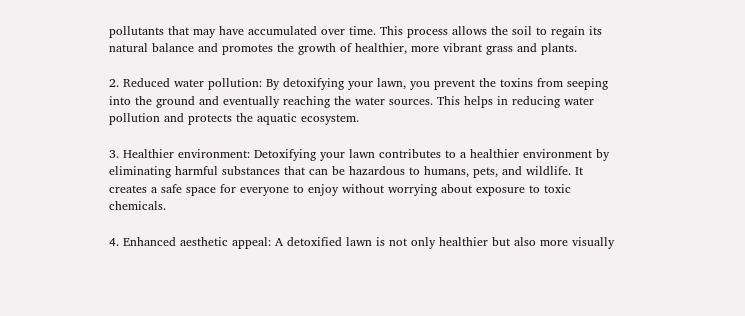pollutants that may have accumulated over time. This process allows the soil to regain its natural balance and promotes the growth of healthier, more vibrant grass and plants.

2. Reduced water pollution: By detoxifying your lawn, you prevent the toxins from seeping into the ground and eventually reaching the water sources. This helps in reducing water pollution and protects the aquatic ecosystem.

3. Healthier environment: Detoxifying your lawn contributes to a healthier environment by eliminating harmful substances that can be hazardous to humans, pets, and wildlife. It creates a safe space for everyone to enjoy without worrying about exposure to toxic chemicals.

4. Enhanced aesthetic appeal: A detoxified lawn is not only healthier but also more visually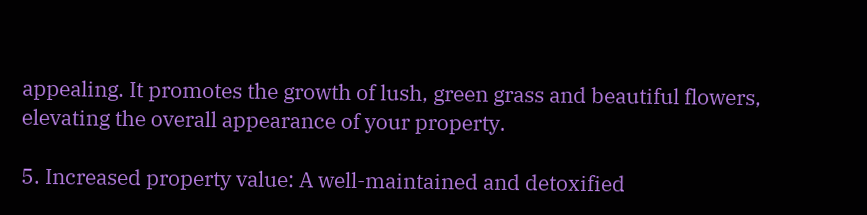appealing. It promotes the growth of lush, green grass and beautiful flowers, elevating the overall appearance of your property.

5. Increased property value: A well-maintained and detoxified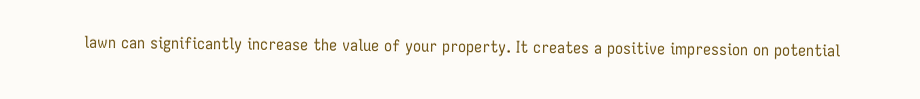lawn can significantly increase the value of your property. It creates a positive impression on potential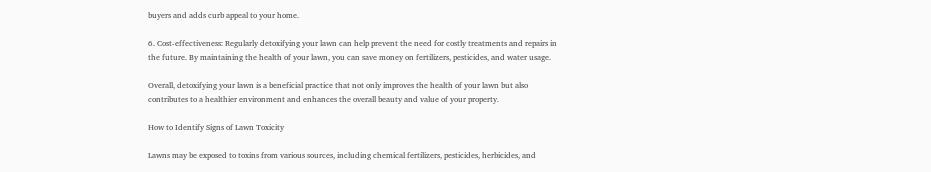buyers and adds curb appeal to your home.

6. Cost-effectiveness: Regularly detoxifying your lawn can help prevent the need for costly treatments and repairs in the future. By maintaining the health of your lawn, you can save money on fertilizers, pesticides, and water usage.

Overall, detoxifying your lawn is a beneficial practice that not only improves the health of your lawn but also contributes to a healthier environment and enhances the overall beauty and value of your property.

How to Identify Signs of Lawn Toxicity

Lawns may be exposed to toxins from various sources, including chemical fertilizers, pesticides, herbicides, and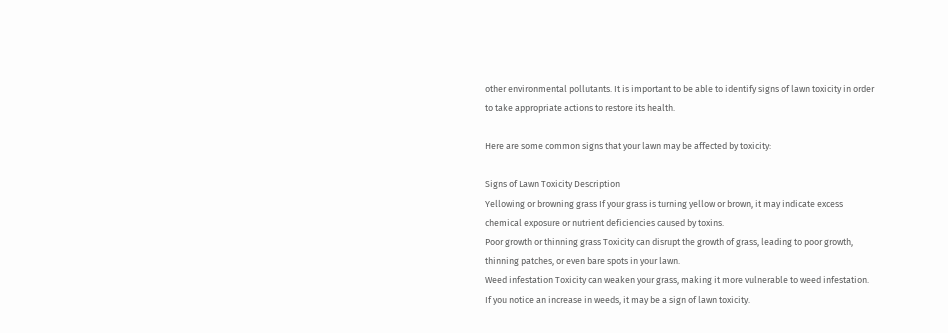other environmental pollutants. It is important to be able to identify signs of lawn toxicity in order to take appropriate actions to restore its health.

Here are some common signs that your lawn may be affected by toxicity:

Signs of Lawn Toxicity Description
Yellowing or browning grass If your grass is turning yellow or brown, it may indicate excess chemical exposure or nutrient deficiencies caused by toxins.
Poor growth or thinning grass Toxicity can disrupt the growth of grass, leading to poor growth, thinning patches, or even bare spots in your lawn.
Weed infestation Toxicity can weaken your grass, making it more vulnerable to weed infestation. If you notice an increase in weeds, it may be a sign of lawn toxicity.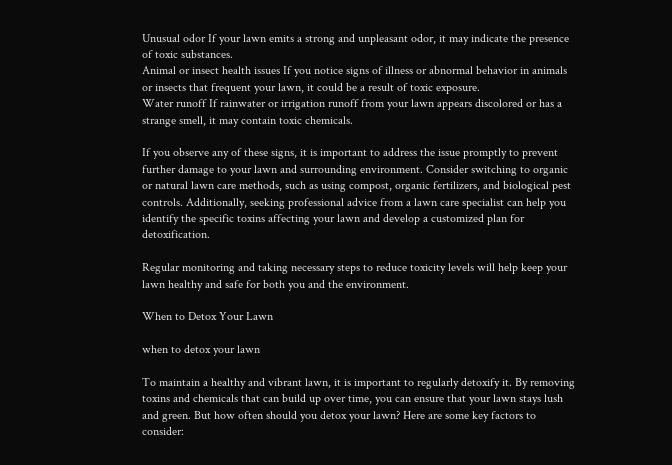Unusual odor If your lawn emits a strong and unpleasant odor, it may indicate the presence of toxic substances.
Animal or insect health issues If you notice signs of illness or abnormal behavior in animals or insects that frequent your lawn, it could be a result of toxic exposure.
Water runoff If rainwater or irrigation runoff from your lawn appears discolored or has a strange smell, it may contain toxic chemicals.

If you observe any of these signs, it is important to address the issue promptly to prevent further damage to your lawn and surrounding environment. Consider switching to organic or natural lawn care methods, such as using compost, organic fertilizers, and biological pest controls. Additionally, seeking professional advice from a lawn care specialist can help you identify the specific toxins affecting your lawn and develop a customized plan for detoxification.

Regular monitoring and taking necessary steps to reduce toxicity levels will help keep your lawn healthy and safe for both you and the environment.

When to Detox Your Lawn

when to detox your lawn

To maintain a healthy and vibrant lawn, it is important to regularly detoxify it. By removing toxins and chemicals that can build up over time, you can ensure that your lawn stays lush and green. But how often should you detox your lawn? Here are some key factors to consider: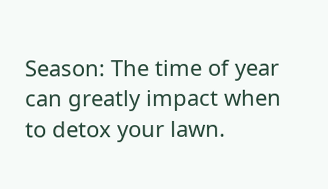Season: The time of year can greatly impact when to detox your lawn.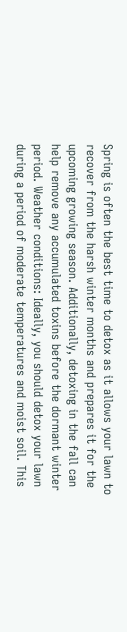Spring is often the best time to detox as it allows your lawn to recover from the harsh winter months and prepares it for the upcoming growing season. Additionally, detoxing in the fall can help remove any accumulated toxins before the dormant winter period. Weather conditions: Ideally, you should detox your lawn during a period of moderate temperatures and moist soil. This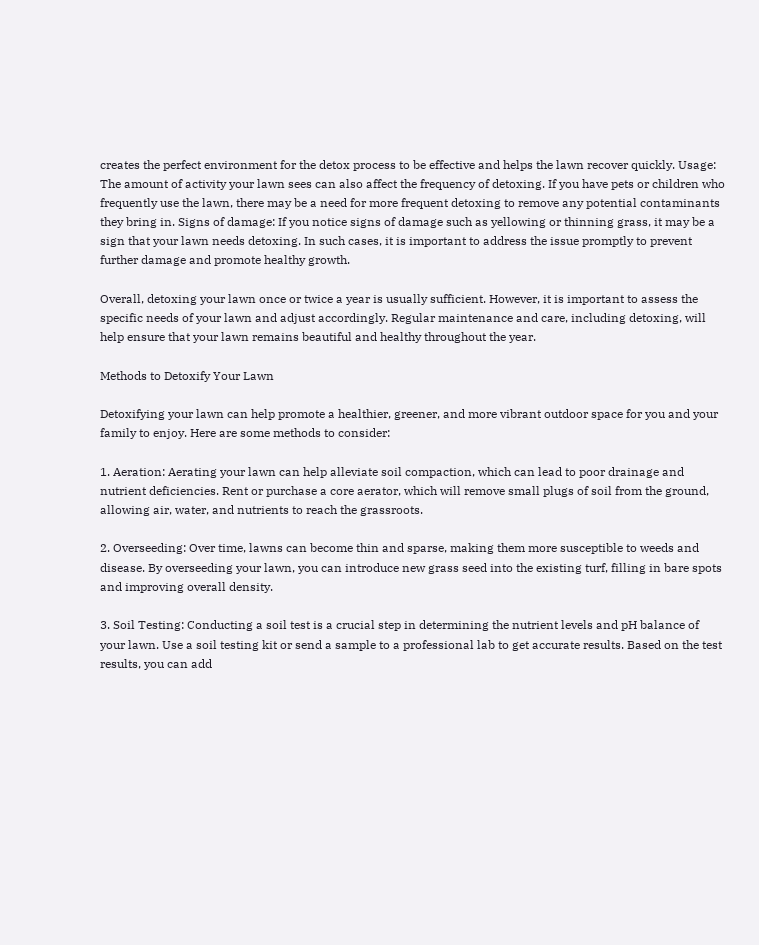creates the perfect environment for the detox process to be effective and helps the lawn recover quickly. Usage: The amount of activity your lawn sees can also affect the frequency of detoxing. If you have pets or children who frequently use the lawn, there may be a need for more frequent detoxing to remove any potential contaminants they bring in. Signs of damage: If you notice signs of damage such as yellowing or thinning grass, it may be a sign that your lawn needs detoxing. In such cases, it is important to address the issue promptly to prevent further damage and promote healthy growth.

Overall, detoxing your lawn once or twice a year is usually sufficient. However, it is important to assess the specific needs of your lawn and adjust accordingly. Regular maintenance and care, including detoxing, will help ensure that your lawn remains beautiful and healthy throughout the year.

Methods to Detoxify Your Lawn

Detoxifying your lawn can help promote a healthier, greener, and more vibrant outdoor space for you and your family to enjoy. Here are some methods to consider:

1. Aeration: Aerating your lawn can help alleviate soil compaction, which can lead to poor drainage and nutrient deficiencies. Rent or purchase a core aerator, which will remove small plugs of soil from the ground, allowing air, water, and nutrients to reach the grassroots.

2. Overseeding: Over time, lawns can become thin and sparse, making them more susceptible to weeds and disease. By overseeding your lawn, you can introduce new grass seed into the existing turf, filling in bare spots and improving overall density.

3. Soil Testing: Conducting a soil test is a crucial step in determining the nutrient levels and pH balance of your lawn. Use a soil testing kit or send a sample to a professional lab to get accurate results. Based on the test results, you can add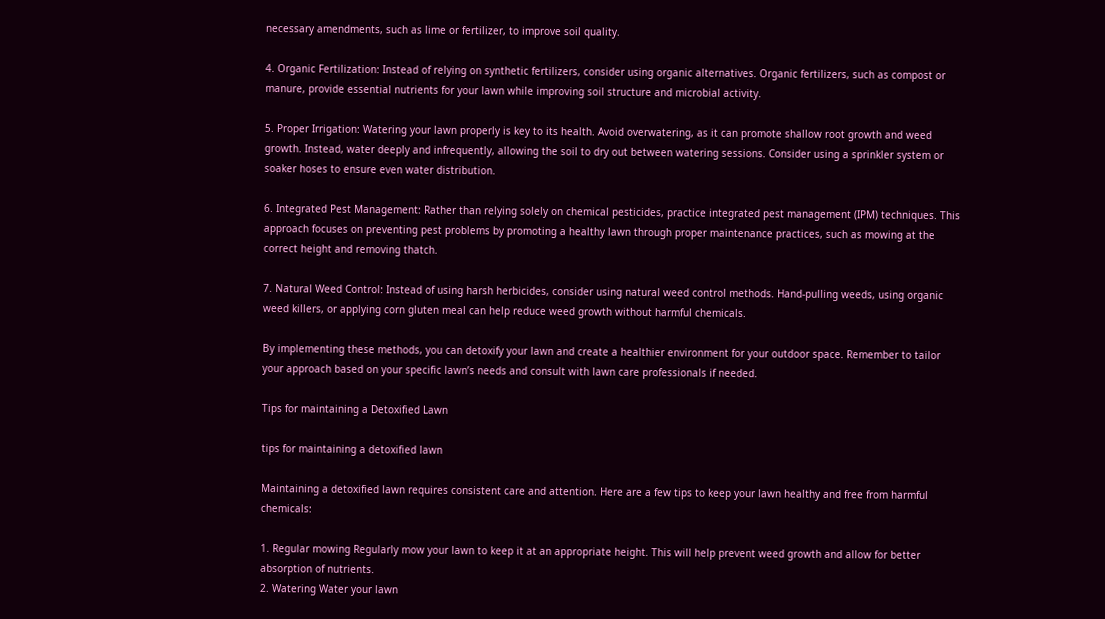necessary amendments, such as lime or fertilizer, to improve soil quality.

4. Organic Fertilization: Instead of relying on synthetic fertilizers, consider using organic alternatives. Organic fertilizers, such as compost or manure, provide essential nutrients for your lawn while improving soil structure and microbial activity.

5. Proper Irrigation: Watering your lawn properly is key to its health. Avoid overwatering, as it can promote shallow root growth and weed growth. Instead, water deeply and infrequently, allowing the soil to dry out between watering sessions. Consider using a sprinkler system or soaker hoses to ensure even water distribution.

6. Integrated Pest Management: Rather than relying solely on chemical pesticides, practice integrated pest management (IPM) techniques. This approach focuses on preventing pest problems by promoting a healthy lawn through proper maintenance practices, such as mowing at the correct height and removing thatch.

7. Natural Weed Control: Instead of using harsh herbicides, consider using natural weed control methods. Hand-pulling weeds, using organic weed killers, or applying corn gluten meal can help reduce weed growth without harmful chemicals.

By implementing these methods, you can detoxify your lawn and create a healthier environment for your outdoor space. Remember to tailor your approach based on your specific lawn’s needs and consult with lawn care professionals if needed.

Tips for maintaining a Detoxified Lawn

tips for maintaining a detoxified lawn

Maintaining a detoxified lawn requires consistent care and attention. Here are a few tips to keep your lawn healthy and free from harmful chemicals:

1. Regular mowing Regularly mow your lawn to keep it at an appropriate height. This will help prevent weed growth and allow for better absorption of nutrients.
2. Watering Water your lawn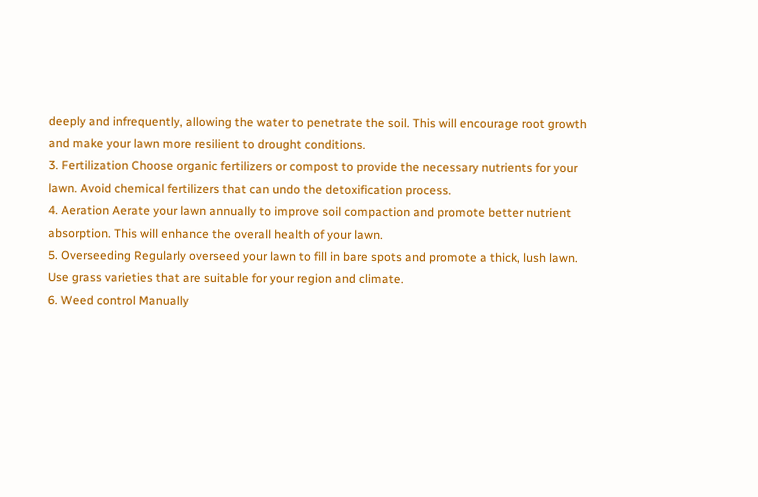deeply and infrequently, allowing the water to penetrate the soil. This will encourage root growth and make your lawn more resilient to drought conditions.
3. Fertilization Choose organic fertilizers or compost to provide the necessary nutrients for your lawn. Avoid chemical fertilizers that can undo the detoxification process.
4. Aeration Aerate your lawn annually to improve soil compaction and promote better nutrient absorption. This will enhance the overall health of your lawn.
5. Overseeding Regularly overseed your lawn to fill in bare spots and promote a thick, lush lawn. Use grass varieties that are suitable for your region and climate.
6. Weed control Manually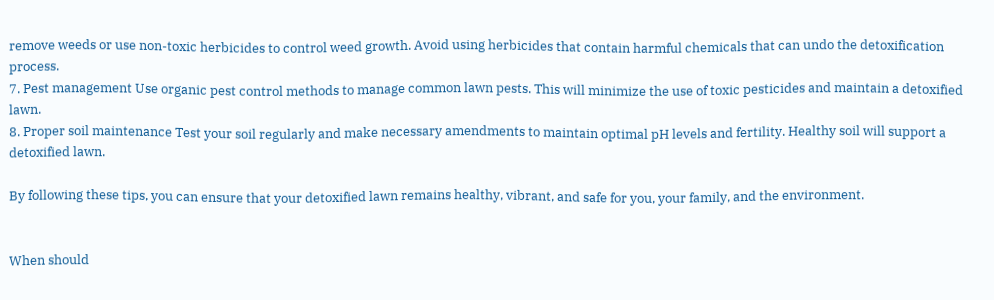remove weeds or use non-toxic herbicides to control weed growth. Avoid using herbicides that contain harmful chemicals that can undo the detoxification process.
7. Pest management Use organic pest control methods to manage common lawn pests. This will minimize the use of toxic pesticides and maintain a detoxified lawn.
8. Proper soil maintenance Test your soil regularly and make necessary amendments to maintain optimal pH levels and fertility. Healthy soil will support a detoxified lawn.

By following these tips, you can ensure that your detoxified lawn remains healthy, vibrant, and safe for you, your family, and the environment.


When should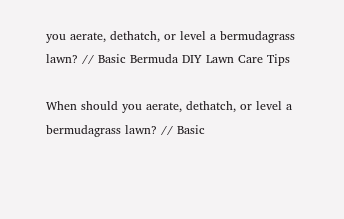you aerate, dethatch, or level a bermudagrass lawn? // Basic Bermuda DIY Lawn Care Tips

When should you aerate, dethatch, or level a bermudagrass lawn? // Basic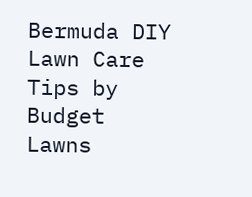Bermuda DIY Lawn Care Tips by Budget Lawns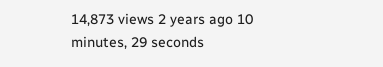14,873 views 2 years ago 10 minutes, 29 seconds